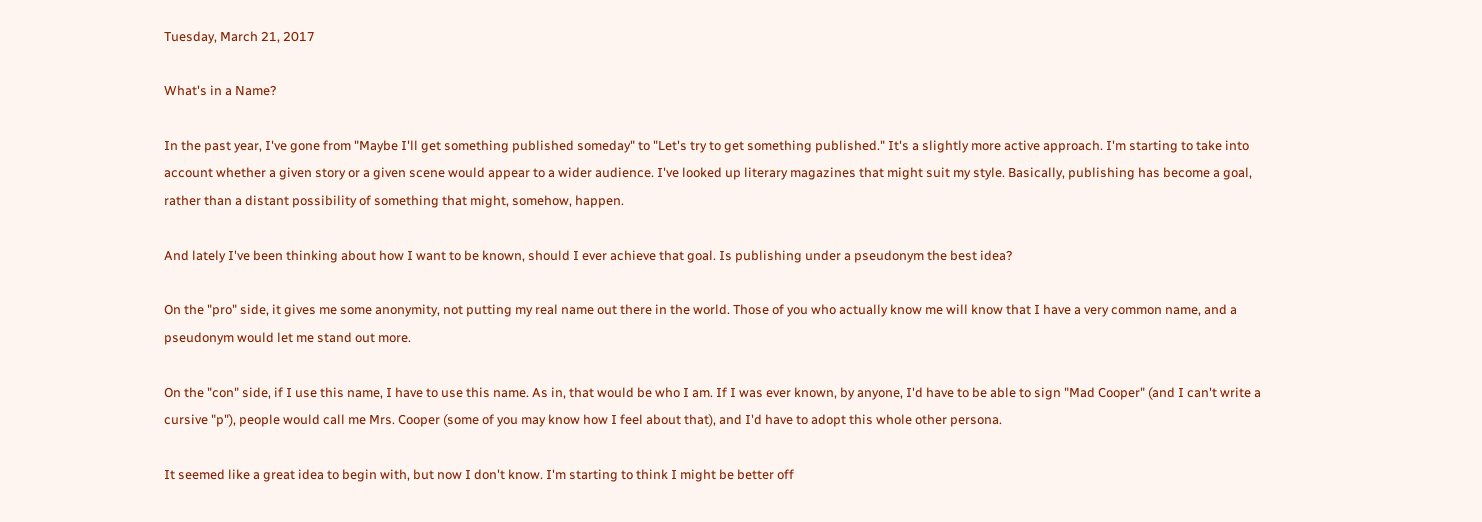Tuesday, March 21, 2017

What's in a Name?

In the past year, I've gone from "Maybe I'll get something published someday" to "Let's try to get something published." It's a slightly more active approach. I'm starting to take into account whether a given story or a given scene would appear to a wider audience. I've looked up literary magazines that might suit my style. Basically, publishing has become a goal, rather than a distant possibility of something that might, somehow, happen.

And lately I've been thinking about how I want to be known, should I ever achieve that goal. Is publishing under a pseudonym the best idea?

On the "pro" side, it gives me some anonymity, not putting my real name out there in the world. Those of you who actually know me will know that I have a very common name, and a pseudonym would let me stand out more.

On the "con" side, if I use this name, I have to use this name. As in, that would be who I am. If I was ever known, by anyone, I'd have to be able to sign "Mad Cooper" (and I can't write a cursive "p"), people would call me Mrs. Cooper (some of you may know how I feel about that), and I'd have to adopt this whole other persona.

It seemed like a great idea to begin with, but now I don't know. I'm starting to think I might be better off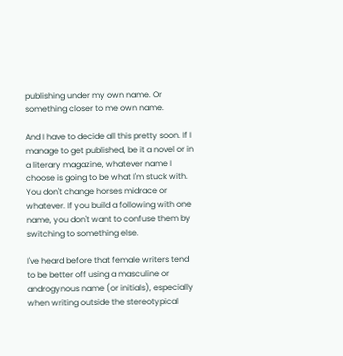publishing under my own name. Or something closer to me own name.

And I have to decide all this pretty soon. If I manage to get published, be it a novel or in a literary magazine, whatever name I choose is going to be what I'm stuck with. You don't change horses midrace or whatever. If you build a following with one name, you don't want to confuse them by switching to something else.

I've heard before that female writers tend to be better off using a masculine or androgynous name (or initials), especially when writing outside the stereotypical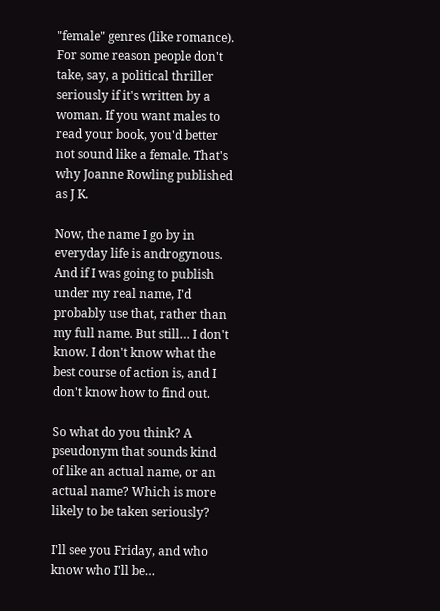"female" genres (like romance). For some reason people don't take, say, a political thriller seriously if it's written by a woman. If you want males to read your book, you'd better not sound like a female. That's why Joanne Rowling published as J K.

Now, the name I go by in everyday life is androgynous. And if I was going to publish under my real name, I'd probably use that, rather than my full name. But still… I don't know. I don't know what the best course of action is, and I don't know how to find out.

So what do you think? A pseudonym that sounds kind of like an actual name, or an actual name? Which is more likely to be taken seriously?

I'll see you Friday, and who know who I'll be…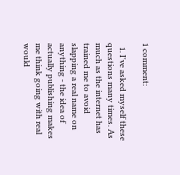1 comment:

  1. I've asked myself these questions many times. As much as the internet has trained me to avoid slapping a real name on anything - the idea of actually publishing makes me think going with real would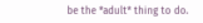be the *adult* thing to do.